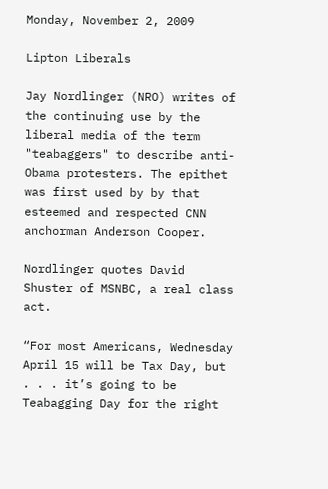Monday, November 2, 2009

Lipton Liberals

Jay Nordlinger (NRO) writes of the continuing use by the liberal media of the term "teabaggers" to describe anti-Obama protesters. The epithet was first used by by that esteemed and respected CNN anchorman Anderson Cooper.

Nordlinger quotes David Shuster of MSNBC, a real class act.

“For most Americans, Wednesday April 15 will be Tax Day, but . . . it’s going to be Teabagging Day for the right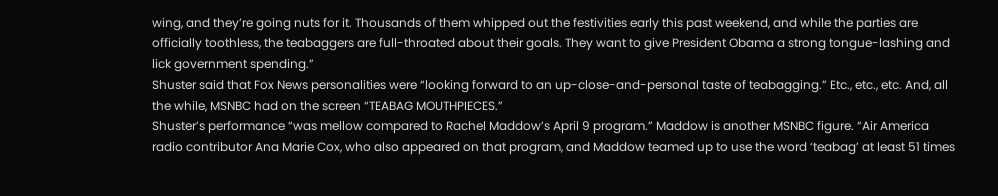wing, and they’re going nuts for it. Thousands of them whipped out the festivities early this past weekend, and while the parties are officially toothless, the teabaggers are full-throated about their goals. They want to give President Obama a strong tongue-lashing and lick government spending.”
Shuster said that Fox News personalities were “looking forward to an up-close-and-personal taste of teabagging.” Etc., etc., etc. And, all the while, MSNBC had on the screen “TEABAG MOUTHPIECES.”
Shuster’s performance “was mellow compared to Rachel Maddow’s April 9 program.” Maddow is another MSNBC figure. “Air America radio contributor Ana Marie Cox, who also appeared on that program, and Maddow teamed up to use the word ‘teabag’ at least 51 times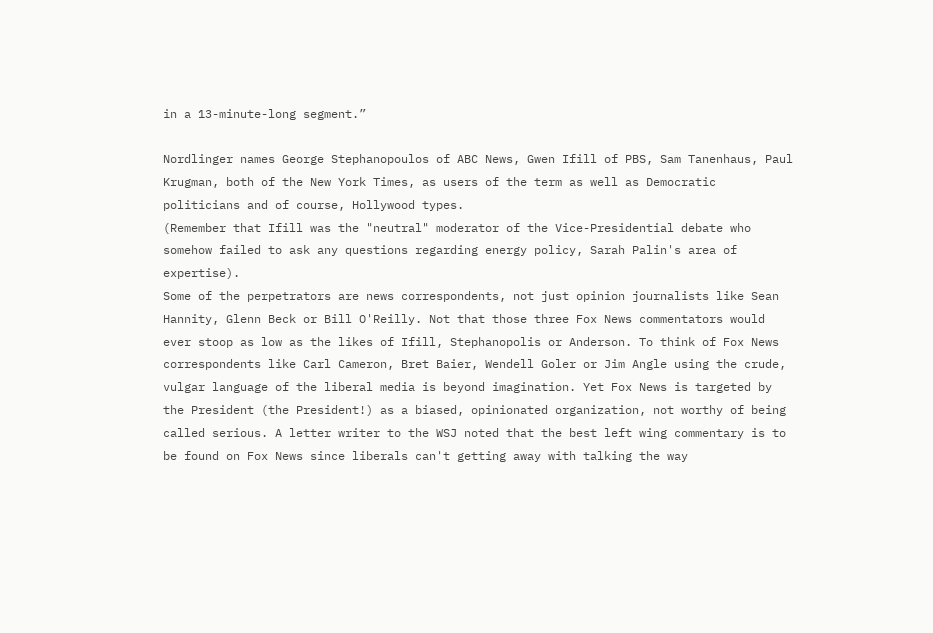in a 13-minute-long segment.”

Nordlinger names George Stephanopoulos of ABC News, Gwen Ifill of PBS, Sam Tanenhaus, Paul Krugman, both of the New York Times, as users of the term as well as Democratic politicians and of course, Hollywood types.
(Remember that Ifill was the "neutral" moderator of the Vice-Presidential debate who somehow failed to ask any questions regarding energy policy, Sarah Palin's area of expertise).
Some of the perpetrators are news correspondents, not just opinion journalists like Sean Hannity, Glenn Beck or Bill O'Reilly. Not that those three Fox News commentators would ever stoop as low as the likes of Ifill, Stephanopolis or Anderson. To think of Fox News correspondents like Carl Cameron, Bret Baier, Wendell Goler or Jim Angle using the crude, vulgar language of the liberal media is beyond imagination. Yet Fox News is targeted by the President (the President!) as a biased, opinionated organization, not worthy of being called serious. A letter writer to the WSJ noted that the best left wing commentary is to be found on Fox News since liberals can't getting away with talking the way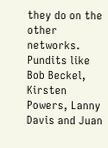they do on the other networks. Pundits like Bob Beckel, Kirsten Powers, Lanny Davis and Juan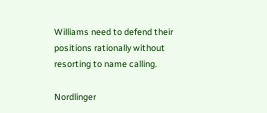Williams need to defend their positions rationally without resorting to name calling.

Nordlinger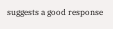suggests a good response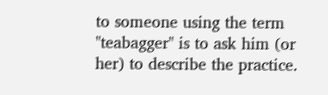to someone using the term "teabagger" is to ask him (or her) to describe the practice.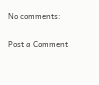No comments:

Post a Comment